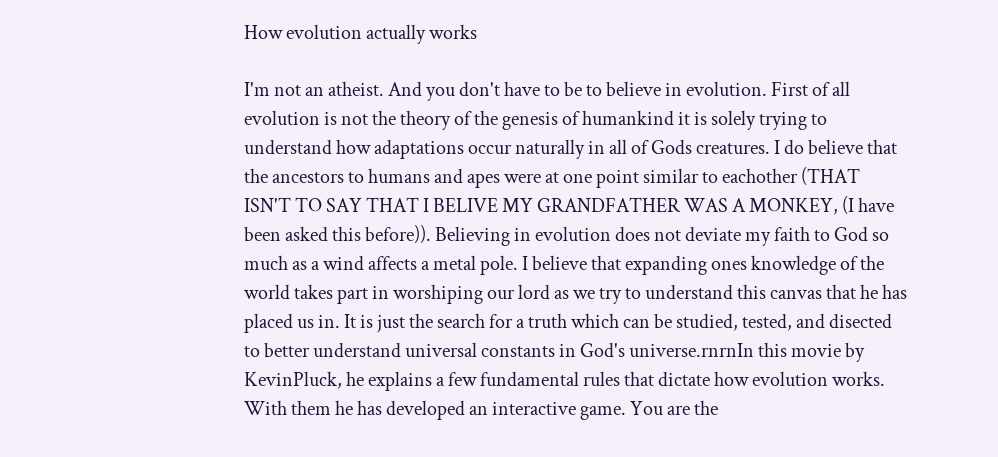How evolution actually works

I'm not an atheist. And you don't have to be to believe in evolution. First of all evolution is not the theory of the genesis of humankind it is solely trying to understand how adaptations occur naturally in all of Gods creatures. I do believe that the ancestors to humans and apes were at one point similar to eachother (THAT ISN'T TO SAY THAT I BELIVE MY GRANDFATHER WAS A MONKEY, (I have been asked this before)). Believing in evolution does not deviate my faith to God so much as a wind affects a metal pole. I believe that expanding ones knowledge of the world takes part in worshiping our lord as we try to understand this canvas that he has placed us in. It is just the search for a truth which can be studied, tested, and disected to better understand universal constants in God's universe.rnrnIn this movie by KevinPluck, he explains a few fundamental rules that dictate how evolution works. With them he has developed an interactive game. You are the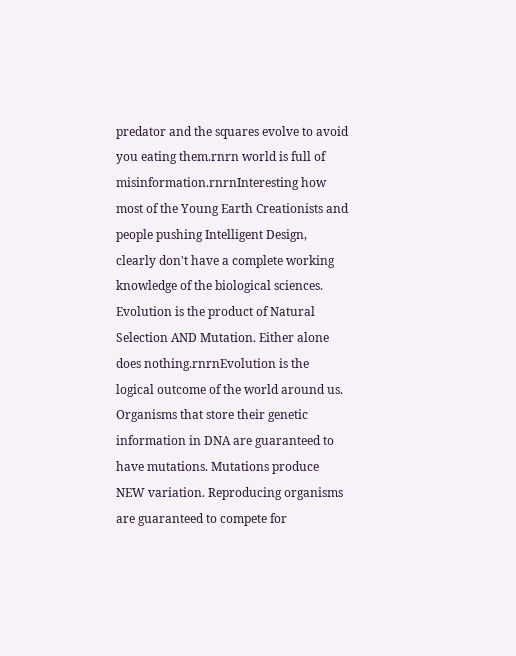predator and the squares evolve to avoid you eating them.rnrn world is full of misinformation.rnrnInteresting how most of the Young Earth Creationists and people pushing Intelligent Design, clearly don't have a complete working knowledge of the biological sciences. Evolution is the product of Natural Selection AND Mutation. Either alone does nothing.rnrnEvolution is the logical outcome of the world around us. Organisms that store their genetic information in DNA are guaranteed to have mutations. Mutations produce NEW variation. Reproducing organisms are guaranteed to compete for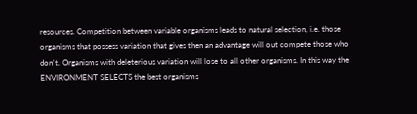resources. Competition between variable organisms leads to natural selection, i.e. those organisms that possess variation that gives then an advantage will out compete those who don't. Organisms with deleterious variation will lose to all other organisms. In this way the ENVIRONMENT SELECTS the best organisms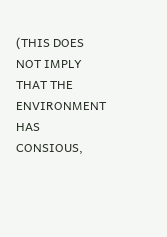(THIS DOES NOT IMPLY THAT THE ENVIRONMENT HAS CONSIOUS,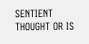SENTIENT THOUGHT OR IS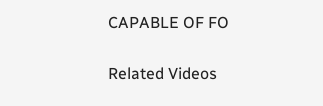CAPABLE OF FO

Related Videos